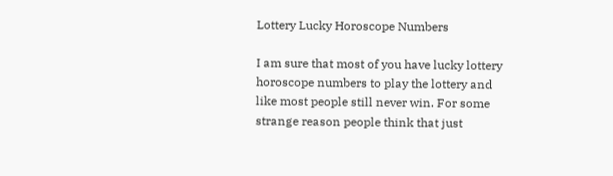Lottery Lucky Horoscope Numbers

I am sure that most of you have lucky lottery horoscope numbers to play the lottery and like most people still never win. For some strange reason people think that just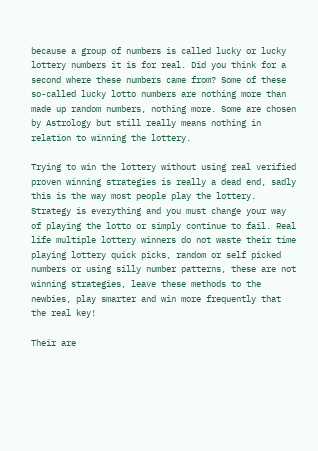because a group of numbers is called lucky or lucky lottery numbers it is for real. Did you think for a second where these numbers came from? Some of these so-called lucky lotto numbers are nothing more than made up random numbers, nothing more. Some are chosen by Astrology but still really means nothing in relation to winning the lottery.

Trying to win the lottery without using real verified proven winning strategies is really a dead end, sadly this is the way most people play the lottery. Strategy is everything and you must change your way of playing the lotto or simply continue to fail. Real life multiple lottery winners do not waste their time playing lottery quick picks, random or self picked numbers or using silly number patterns, these are not winning strategies, leave these methods to the newbies, play smarter and win more frequently that the real key!

Their are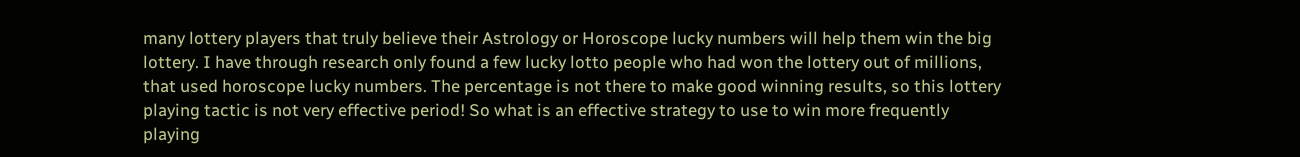many lottery players that truly believe their Astrology or Horoscope lucky numbers will help them win the big lottery. I have through research only found a few lucky lotto people who had won the lottery out of millions, that used horoscope lucky numbers. The percentage is not there to make good winning results, so this lottery playing tactic is not very effective period! So what is an effective strategy to use to win more frequently playing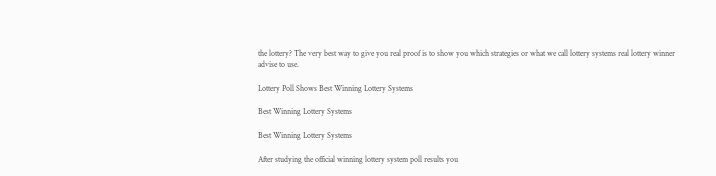the lottery? The very best way to give you real proof is to show you which strategies or what we call lottery systems real lottery winner advise to use.

Lottery Poll Shows Best Winning Lottery Systems

Best Winning Lottery Systems

Best Winning Lottery Systems

After studying the official winning lottery system poll results you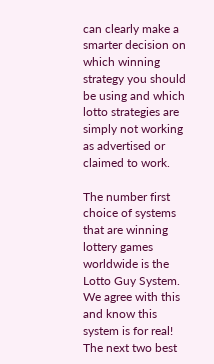can clearly make a smarter decision on which winning strategy you should be using and which lotto strategies are simply not working as advertised or claimed to work.

The number first choice of systems that are winning lottery games worldwide is the Lotto Guy System. We agree with this and know this system is for real! The next two best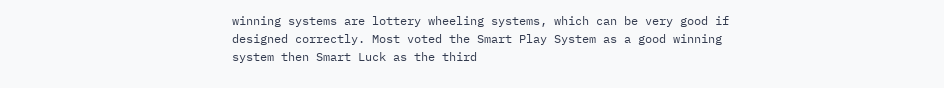winning systems are lottery wheeling systems, which can be very good if designed correctly. Most voted the Smart Play System as a good winning system then Smart Luck as the third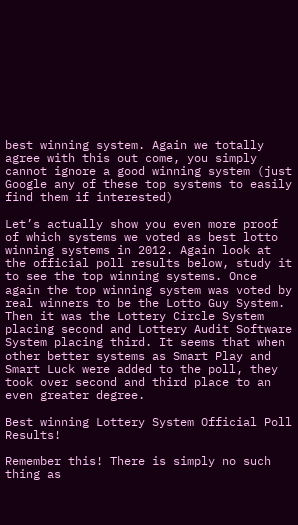best winning system. Again we totally agree with this out come, you simply cannot ignore a good winning system (just Google any of these top systems to easily find them if interested)

Let’s actually show you even more proof of which systems we voted as best lotto winning systems in 2012. Again look at the official poll results below, study it to see the top winning systems. Once again the top winning system was voted by real winners to be the Lotto Guy System. Then it was the Lottery Circle System placing second and Lottery Audit Software System placing third. It seems that when other better systems as Smart Play and Smart Luck were added to the poll, they took over second and third place to an even greater degree.

Best winning Lottery System Official Poll Results!

Remember this! There is simply no such thing as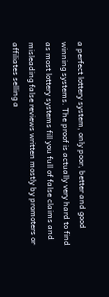a perfect lottery system, only poor, better and good winning systems. The proof is actually very hard to find as most lottery systems fill you full of false claims and misleading false reviews written mostly by promoters or affiliates selling a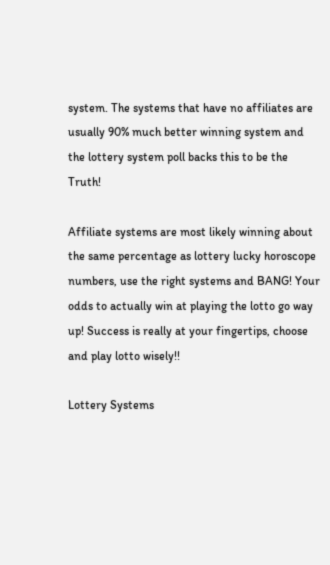system. The systems that have no affiliates are usually 90% much better winning system and the lottery system poll backs this to be the Truth!

Affiliate systems are most likely winning about the same percentage as lottery lucky horoscope numbers, use the right systems and BANG! Your odds to actually win at playing the lotto go way up! Success is really at your fingertips, choose and play lotto wisely!!

Lottery Systems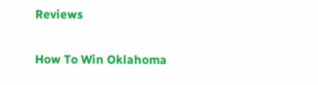Reviews

How To Win Oklahoma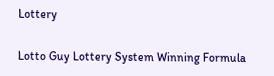Lottery

Lotto Guy Lottery System Winning Formula